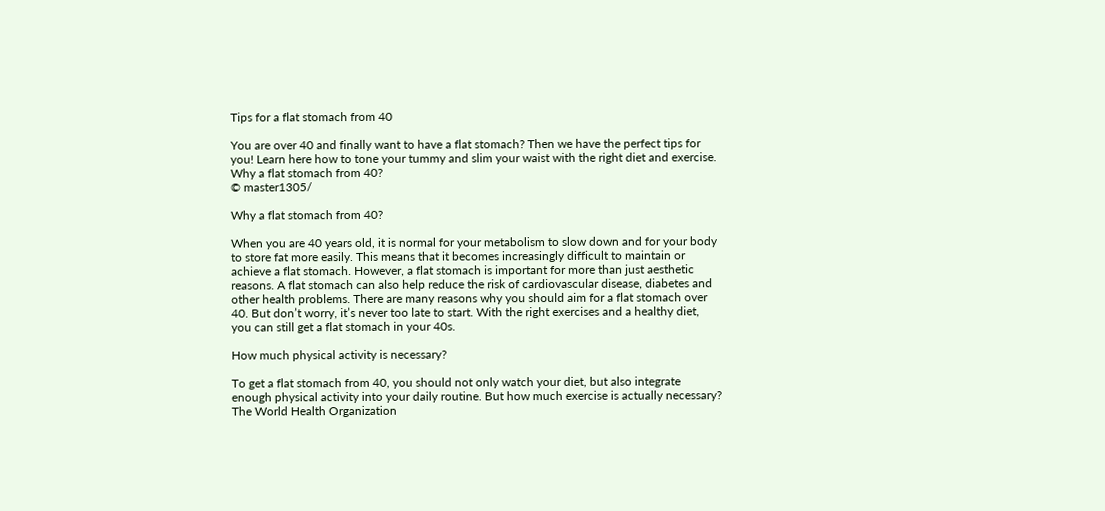Tips for a flat stomach from 40

You are over 40 and finally want to have a flat stomach? Then we have the perfect tips for you! Learn here how to tone your tummy and slim your waist with the right diet and exercise.
Why a flat stomach from 40?
© master1305/

Why a flat stomach from 40?

When you are 40 years old, it is normal for your metabolism to slow down and for your body to store fat more easily. This means that it becomes increasingly difficult to maintain or achieve a flat stomach. However, a flat stomach is important for more than just aesthetic reasons. A flat stomach can also help reduce the risk of cardiovascular disease, diabetes and other health problems. There are many reasons why you should aim for a flat stomach over 40. But don’t worry, it’s never too late to start. With the right exercises and a healthy diet, you can still get a flat stomach in your 40s.

How much physical activity is necessary?

To get a flat stomach from 40, you should not only watch your diet, but also integrate enough physical activity into your daily routine. But how much exercise is actually necessary? The World Health Organization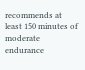recommends at least 150 minutes of moderate endurance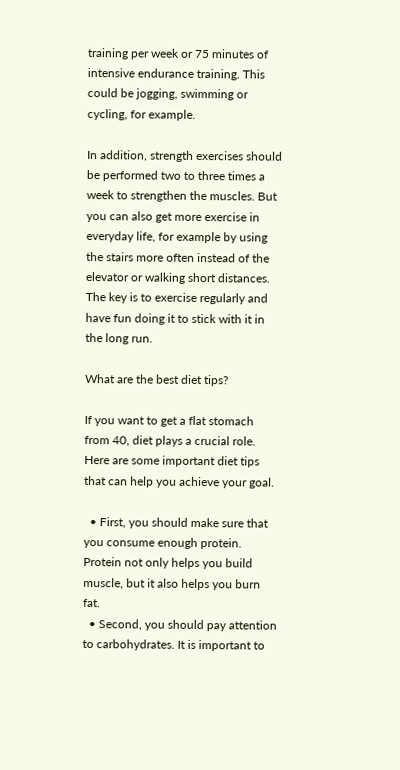training per week or 75 minutes of intensive endurance training. This could be jogging, swimming or cycling, for example.

In addition, strength exercises should be performed two to three times a week to strengthen the muscles. But you can also get more exercise in everyday life, for example by using the stairs more often instead of the elevator or walking short distances. The key is to exercise regularly and have fun doing it to stick with it in the long run.

What are the best diet tips?

If you want to get a flat stomach from 40, diet plays a crucial role. Here are some important diet tips that can help you achieve your goal.

  • First, you should make sure that you consume enough protein. Protein not only helps you build muscle, but it also helps you burn fat.
  • Second, you should pay attention to carbohydrates. It is important to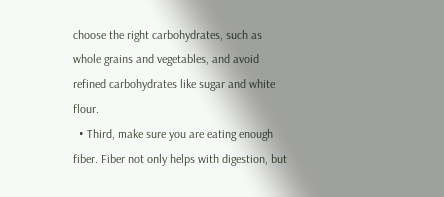choose the right carbohydrates, such as whole grains and vegetables, and avoid refined carbohydrates like sugar and white flour.
  • Third, make sure you are eating enough fiber. Fiber not only helps with digestion, but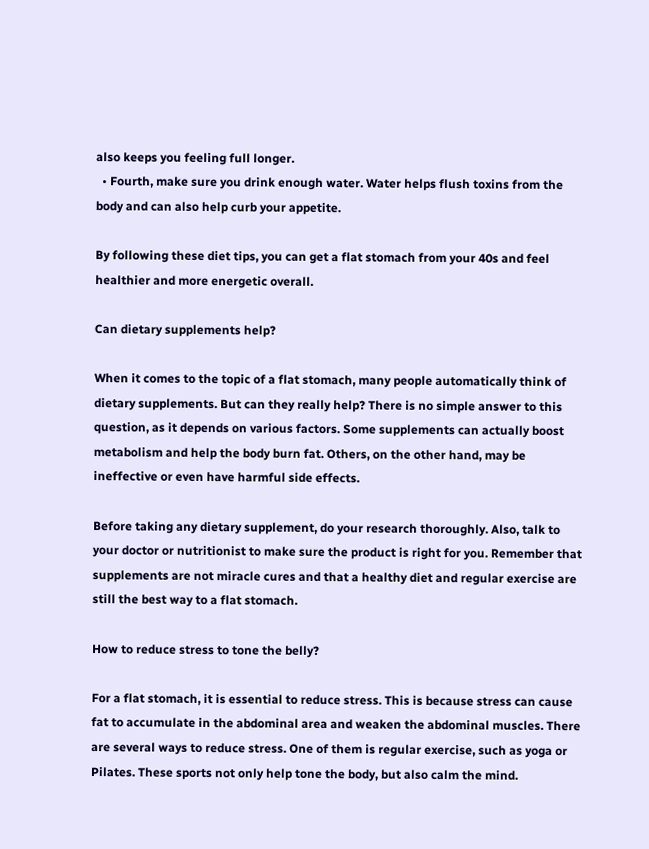also keeps you feeling full longer.
  • Fourth, make sure you drink enough water. Water helps flush toxins from the body and can also help curb your appetite.

By following these diet tips, you can get a flat stomach from your 40s and feel healthier and more energetic overall.

Can dietary supplements help?

When it comes to the topic of a flat stomach, many people automatically think of dietary supplements. But can they really help? There is no simple answer to this question, as it depends on various factors. Some supplements can actually boost metabolism and help the body burn fat. Others, on the other hand, may be ineffective or even have harmful side effects.

Before taking any dietary supplement, do your research thoroughly. Also, talk to your doctor or nutritionist to make sure the product is right for you. Remember that supplements are not miracle cures and that a healthy diet and regular exercise are still the best way to a flat stomach.

How to reduce stress to tone the belly?

For a flat stomach, it is essential to reduce stress. This is because stress can cause fat to accumulate in the abdominal area and weaken the abdominal muscles. There are several ways to reduce stress. One of them is regular exercise, such as yoga or Pilates. These sports not only help tone the body, but also calm the mind.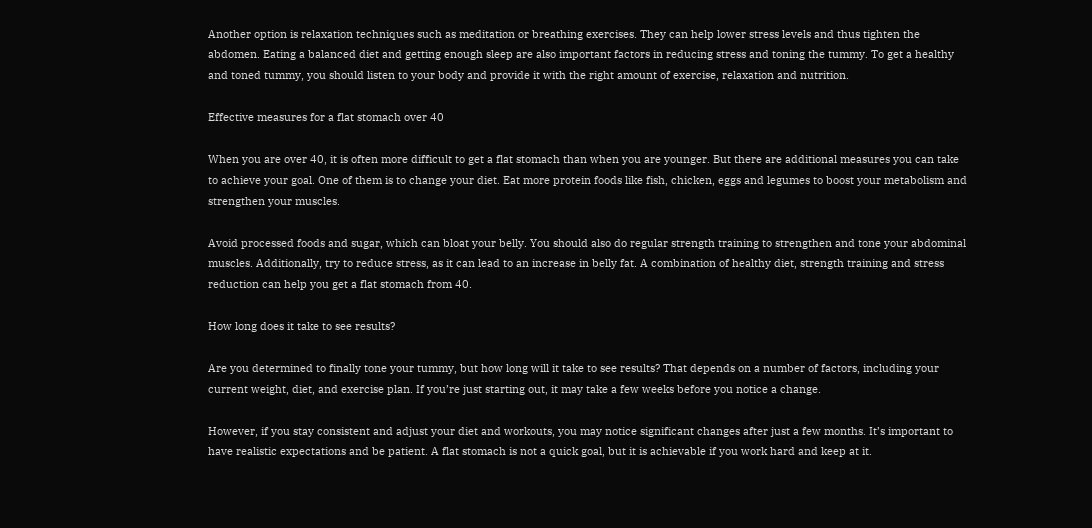Another option is relaxation techniques such as meditation or breathing exercises. They can help lower stress levels and thus tighten the abdomen. Eating a balanced diet and getting enough sleep are also important factors in reducing stress and toning the tummy. To get a healthy and toned tummy, you should listen to your body and provide it with the right amount of exercise, relaxation and nutrition.

Effective measures for a flat stomach over 40

When you are over 40, it is often more difficult to get a flat stomach than when you are younger. But there are additional measures you can take to achieve your goal. One of them is to change your diet. Eat more protein foods like fish, chicken, eggs and legumes to boost your metabolism and strengthen your muscles.

Avoid processed foods and sugar, which can bloat your belly. You should also do regular strength training to strengthen and tone your abdominal muscles. Additionally, try to reduce stress, as it can lead to an increase in belly fat. A combination of healthy diet, strength training and stress reduction can help you get a flat stomach from 40.

How long does it take to see results?

Are you determined to finally tone your tummy, but how long will it take to see results? That depends on a number of factors, including your current weight, diet, and exercise plan. If you’re just starting out, it may take a few weeks before you notice a change.

However, if you stay consistent and adjust your diet and workouts, you may notice significant changes after just a few months. It’s important to have realistic expectations and be patient. A flat stomach is not a quick goal, but it is achievable if you work hard and keep at it.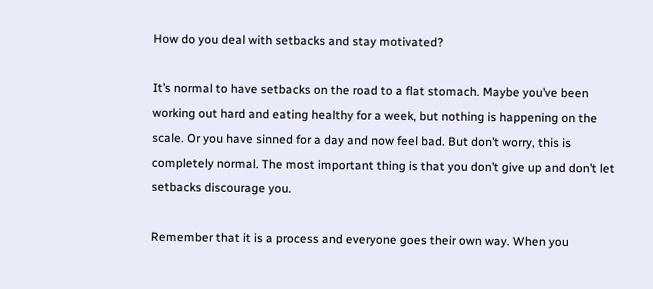How do you deal with setbacks and stay motivated?

It’s normal to have setbacks on the road to a flat stomach. Maybe you’ve been working out hard and eating healthy for a week, but nothing is happening on the scale. Or you have sinned for a day and now feel bad. But don’t worry, this is completely normal. The most important thing is that you don’t give up and don’t let setbacks discourage you.

Remember that it is a process and everyone goes their own way. When you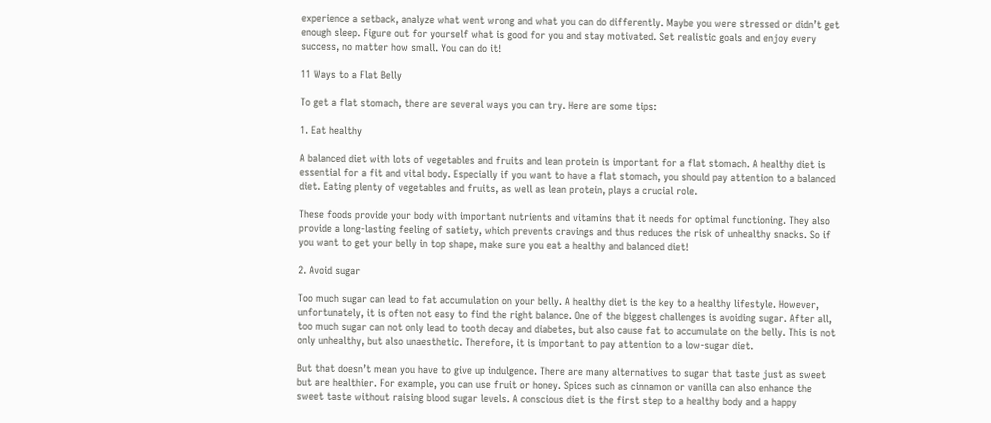experience a setback, analyze what went wrong and what you can do differently. Maybe you were stressed or didn’t get enough sleep. Figure out for yourself what is good for you and stay motivated. Set realistic goals and enjoy every success, no matter how small. You can do it!

11 Ways to a Flat Belly

To get a flat stomach, there are several ways you can try. Here are some tips:

1. Eat healthy

A balanced diet with lots of vegetables and fruits and lean protein is important for a flat stomach. A healthy diet is essential for a fit and vital body. Especially if you want to have a flat stomach, you should pay attention to a balanced diet. Eating plenty of vegetables and fruits, as well as lean protein, plays a crucial role.

These foods provide your body with important nutrients and vitamins that it needs for optimal functioning. They also provide a long-lasting feeling of satiety, which prevents cravings and thus reduces the risk of unhealthy snacks. So if you want to get your belly in top shape, make sure you eat a healthy and balanced diet!

2. Avoid sugar

Too much sugar can lead to fat accumulation on your belly. A healthy diet is the key to a healthy lifestyle. However, unfortunately, it is often not easy to find the right balance. One of the biggest challenges is avoiding sugar. After all, too much sugar can not only lead to tooth decay and diabetes, but also cause fat to accumulate on the belly. This is not only unhealthy, but also unaesthetic. Therefore, it is important to pay attention to a low-sugar diet.

But that doesn’t mean you have to give up indulgence. There are many alternatives to sugar that taste just as sweet but are healthier. For example, you can use fruit or honey. Spices such as cinnamon or vanilla can also enhance the sweet taste without raising blood sugar levels. A conscious diet is the first step to a healthy body and a happy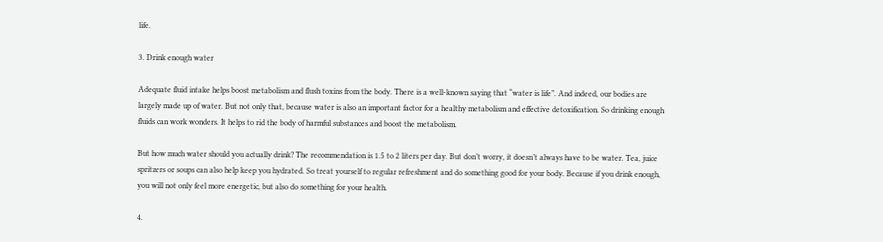life.

3. Drink enough water

Adequate fluid intake helps boost metabolism and flush toxins from the body. There is a well-known saying that “water is life”. And indeed, our bodies are largely made up of water. But not only that, because water is also an important factor for a healthy metabolism and effective detoxification. So drinking enough fluids can work wonders. It helps to rid the body of harmful substances and boost the metabolism.

But how much water should you actually drink? The recommendation is 1.5 to 2 liters per day. But don’t worry, it doesn’t always have to be water. Tea, juice spritzers or soups can also help keep you hydrated. So treat yourself to regular refreshment and do something good for your body. Because if you drink enough, you will not only feel more energetic, but also do something for your health.

4.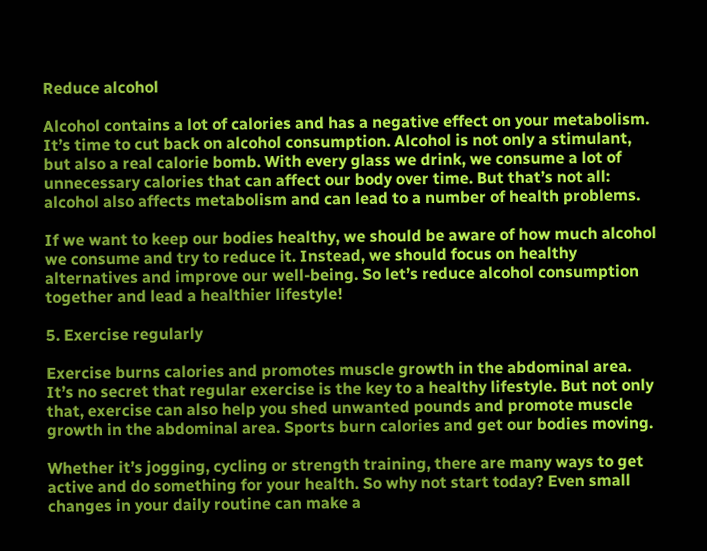Reduce alcohol

Alcohol contains a lot of calories and has a negative effect on your metabolism. It’s time to cut back on alcohol consumption. Alcohol is not only a stimulant, but also a real calorie bomb. With every glass we drink, we consume a lot of unnecessary calories that can affect our body over time. But that’s not all: alcohol also affects metabolism and can lead to a number of health problems.

If we want to keep our bodies healthy, we should be aware of how much alcohol we consume and try to reduce it. Instead, we should focus on healthy alternatives and improve our well-being. So let’s reduce alcohol consumption together and lead a healthier lifestyle!

5. Exercise regularly

Exercise burns calories and promotes muscle growth in the abdominal area. It’s no secret that regular exercise is the key to a healthy lifestyle. But not only that, exercise can also help you shed unwanted pounds and promote muscle growth in the abdominal area. Sports burn calories and get our bodies moving.

Whether it’s jogging, cycling or strength training, there are many ways to get active and do something for your health. So why not start today? Even small changes in your daily routine can make a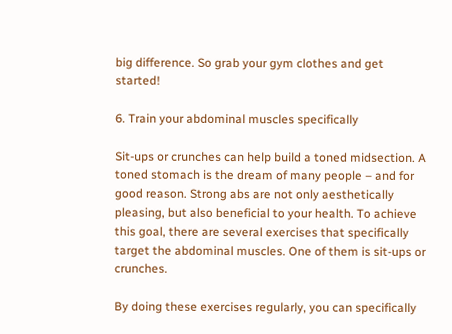big difference. So grab your gym clothes and get started!

6. Train your abdominal muscles specifically

Sit-ups or crunches can help build a toned midsection. A toned stomach is the dream of many people – and for good reason. Strong abs are not only aesthetically pleasing, but also beneficial to your health. To achieve this goal, there are several exercises that specifically target the abdominal muscles. One of them is sit-ups or crunches.

By doing these exercises regularly, you can specifically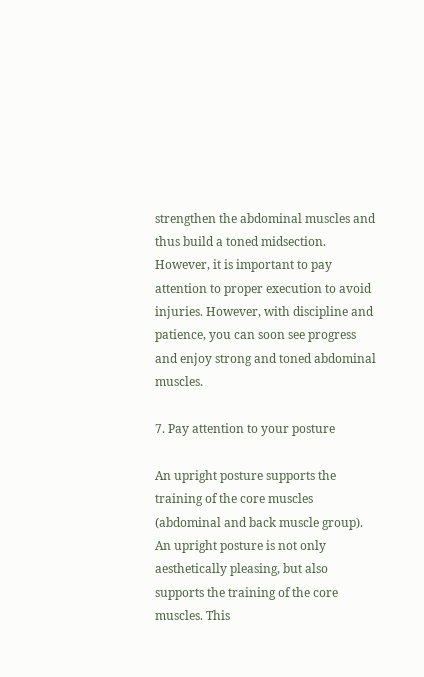strengthen the abdominal muscles and thus build a toned midsection. However, it is important to pay attention to proper execution to avoid injuries. However, with discipline and patience, you can soon see progress and enjoy strong and toned abdominal muscles.

7. Pay attention to your posture

An upright posture supports the training of the core muscles (abdominal and back muscle group). An upright posture is not only aesthetically pleasing, but also supports the training of the core muscles. This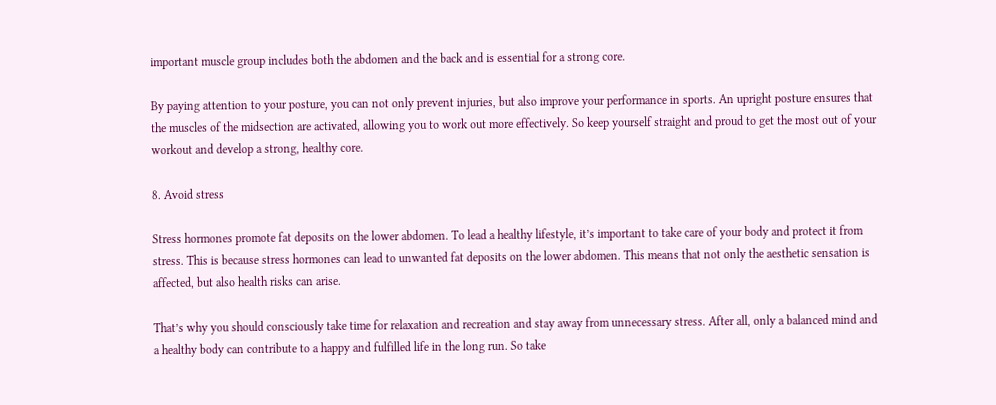important muscle group includes both the abdomen and the back and is essential for a strong core.

By paying attention to your posture, you can not only prevent injuries, but also improve your performance in sports. An upright posture ensures that the muscles of the midsection are activated, allowing you to work out more effectively. So keep yourself straight and proud to get the most out of your workout and develop a strong, healthy core.

8. Avoid stress

Stress hormones promote fat deposits on the lower abdomen. To lead a healthy lifestyle, it’s important to take care of your body and protect it from stress. This is because stress hormones can lead to unwanted fat deposits on the lower abdomen. This means that not only the aesthetic sensation is affected, but also health risks can arise.

That’s why you should consciously take time for relaxation and recreation and stay away from unnecessary stress. After all, only a balanced mind and a healthy body can contribute to a happy and fulfilled life in the long run. So take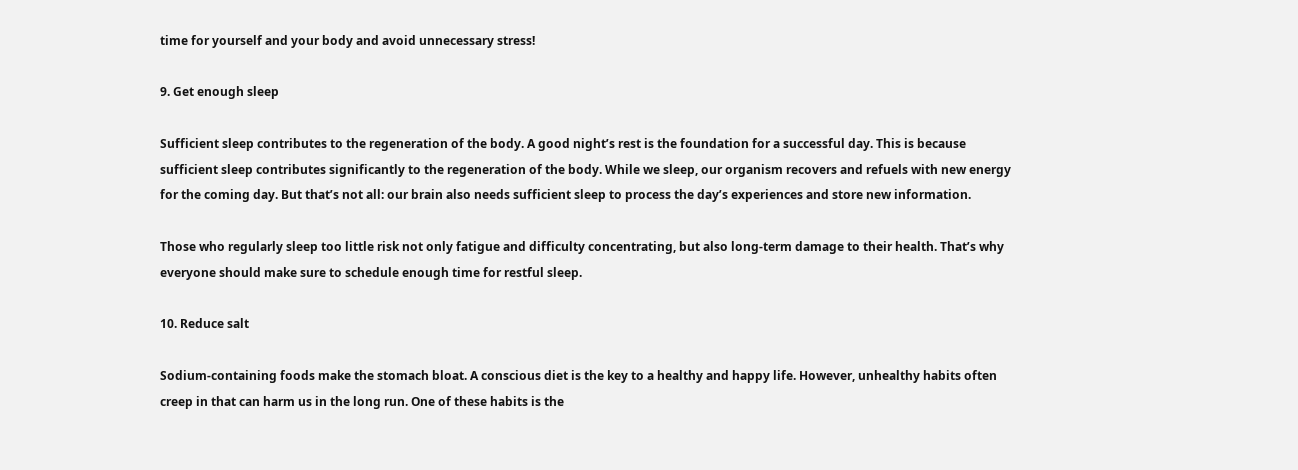time for yourself and your body and avoid unnecessary stress!

9. Get enough sleep

Sufficient sleep contributes to the regeneration of the body. A good night’s rest is the foundation for a successful day. This is because sufficient sleep contributes significantly to the regeneration of the body. While we sleep, our organism recovers and refuels with new energy for the coming day. But that’s not all: our brain also needs sufficient sleep to process the day’s experiences and store new information.

Those who regularly sleep too little risk not only fatigue and difficulty concentrating, but also long-term damage to their health. That’s why everyone should make sure to schedule enough time for restful sleep.

10. Reduce salt

Sodium-containing foods make the stomach bloat. A conscious diet is the key to a healthy and happy life. However, unhealthy habits often creep in that can harm us in the long run. One of these habits is the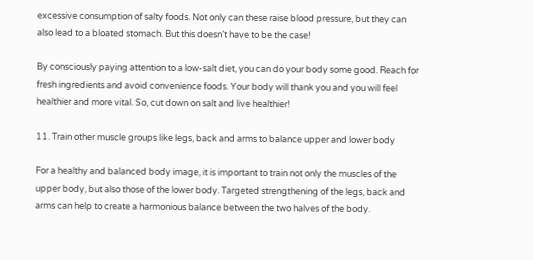excessive consumption of salty foods. Not only can these raise blood pressure, but they can also lead to a bloated stomach. But this doesn’t have to be the case!

By consciously paying attention to a low-salt diet, you can do your body some good. Reach for fresh ingredients and avoid convenience foods. Your body will thank you and you will feel healthier and more vital. So, cut down on salt and live healthier!

11. Train other muscle groups like legs, back and arms to balance upper and lower body

For a healthy and balanced body image, it is important to train not only the muscles of the upper body, but also those of the lower body. Targeted strengthening of the legs, back and arms can help to create a harmonious balance between the two halves of the body.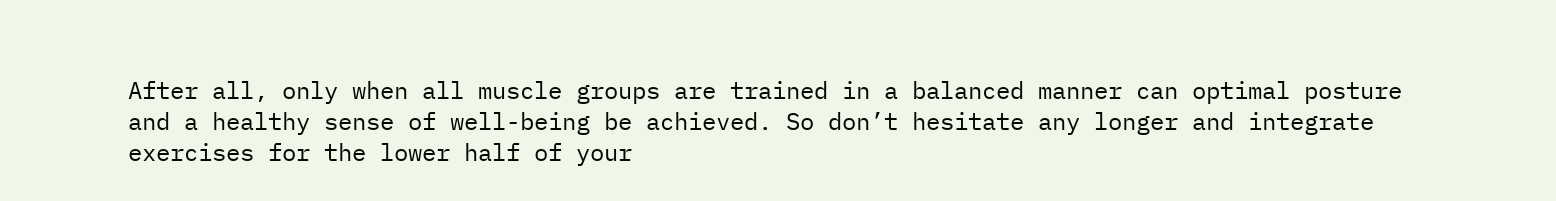After all, only when all muscle groups are trained in a balanced manner can optimal posture and a healthy sense of well-being be achieved. So don’t hesitate any longer and integrate exercises for the lower half of your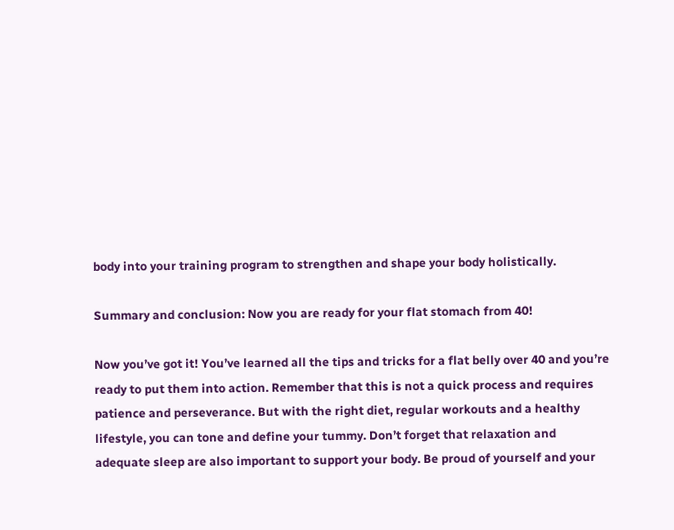body into your training program to strengthen and shape your body holistically.

Summary and conclusion: Now you are ready for your flat stomach from 40!

Now you’ve got it! You’ve learned all the tips and tricks for a flat belly over 40 and you’re ready to put them into action. Remember that this is not a quick process and requires patience and perseverance. But with the right diet, regular workouts and a healthy lifestyle, you can tone and define your tummy. Don’t forget that relaxation and adequate sleep are also important to support your body. Be proud of yourself and your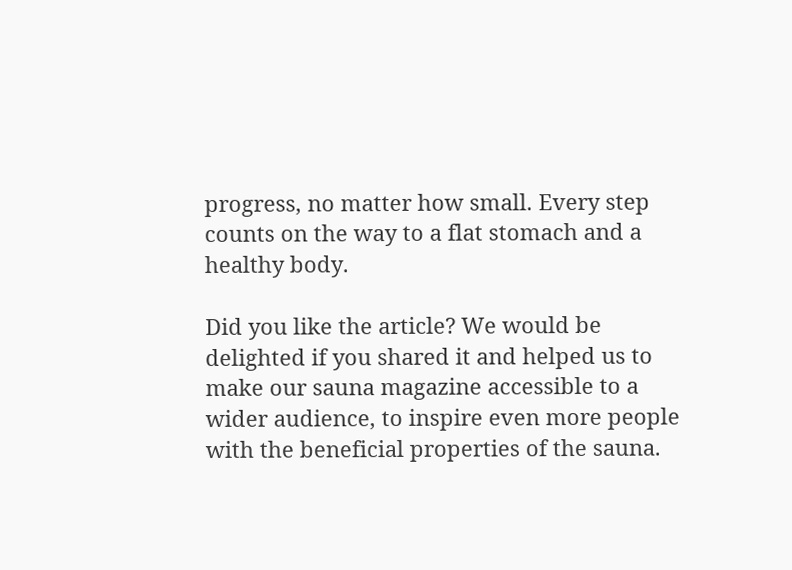progress, no matter how small. Every step counts on the way to a flat stomach and a healthy body.

Did you like the article? We would be delighted if you shared it and helped us to make our sauna magazine accessible to a wider audience, to inspire even more people with the beneficial properties of the sauna.